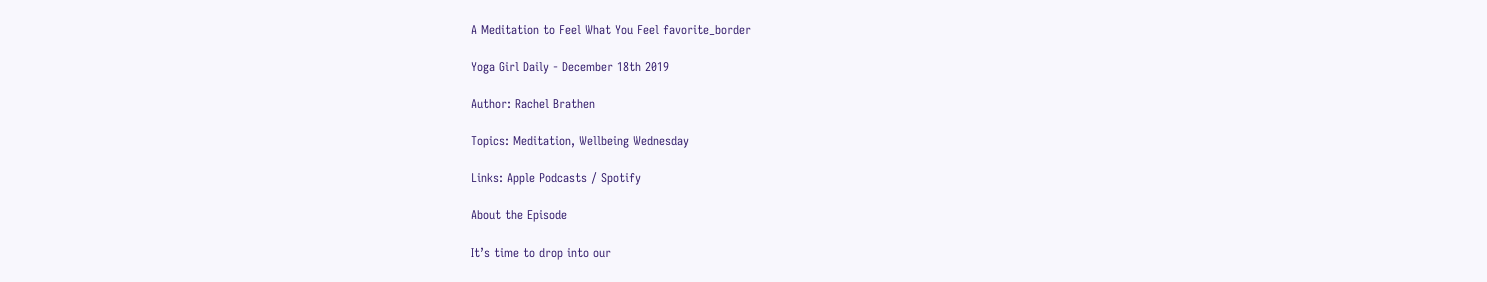A Meditation to Feel What You Feel favorite_border

Yoga Girl Daily - December 18th 2019

Author: Rachel Brathen

Topics: Meditation, Wellbeing Wednesday

Links: Apple Podcasts / Spotify

About the Episode

It’s time to drop into our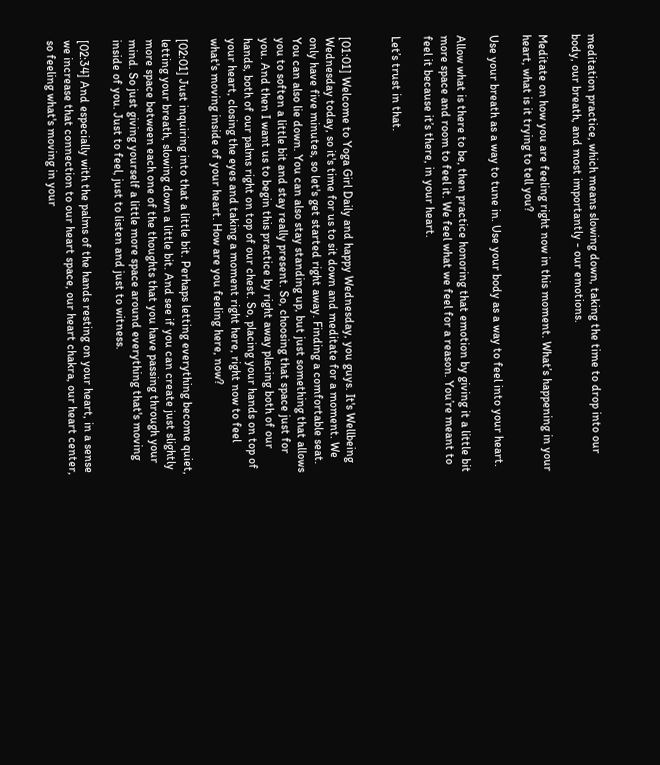meditation practice, which means slowing down, taking the time to drop into our body, our breath, and most importantly - our emotions.

Meditate on how you are feeling right now in this moment. What’s happening in your heart, what is it trying to tell you?

Use your breath as a way to tune in. Use your body as a way to feel into your heart.

Allow what is there to be, then practice honoring that emotion by giving it a little bit more space and room to feel it. We feel what we feel for a reason. You’re meant to feel it because it’s there, in your heart.

Let’s trust in that.


[01:01] Welcome to Yoga Girl Daily and happy Wednesday, you guys. It's Wellbeing Wednesday today, so it's time for us to sit down and meditate for a moment. We only have five minutes, so let's get started right away. Finding a comfortable seat. You can also lie down. You can also stay standing up, but just something that allows you to soften a little bit and stay really present. So, choosing that space just for you. And then I want us to begin this practice by right away placing both of our hands, both of our palms right on top of our chest. So, placing your hands on top of your heart, closing the eyes and taking a moment right here, right now to feel what's moving inside of your heart. How are you feeling here, now?

[02:01] Just inquiring into that a little bit. Perhaps letting everything become quiet, letting your breath, slowing down a little bit. And see if you can create just slightly more space between each one of the thoughts that you have passing through your mind. So just giving yourself a little more space around everything that's moving inside of you. Just to feel, just to listen and just to witness.

[02:34] And especially with the palms of the hands resting on your heart, in a sense we increase that connection to our heart space, our heart chakra, our heart center, so feeling what's moving in your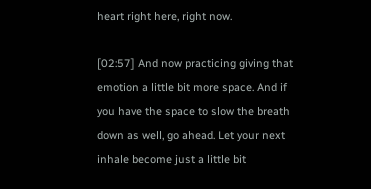heart right here, right now.

[02:57] And now practicing giving that emotion a little bit more space. And if you have the space to slow the breath down as well, go ahead. Let your next inhale become just a little bit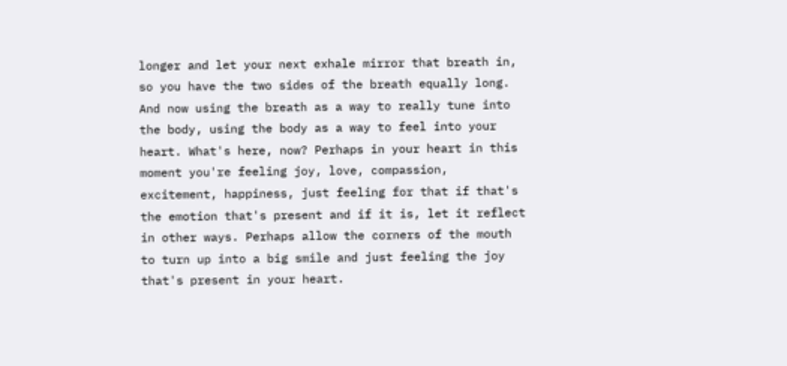longer and let your next exhale mirror that breath in, so you have the two sides of the breath equally long. And now using the breath as a way to really tune into the body, using the body as a way to feel into your heart. What's here, now? Perhaps in your heart in this moment you're feeling joy, love, compassion, excitement, happiness, just feeling for that if that's the emotion that's present and if it is, let it reflect in other ways. Perhaps allow the corners of the mouth to turn up into a big smile and just feeling the joy that's present in your heart.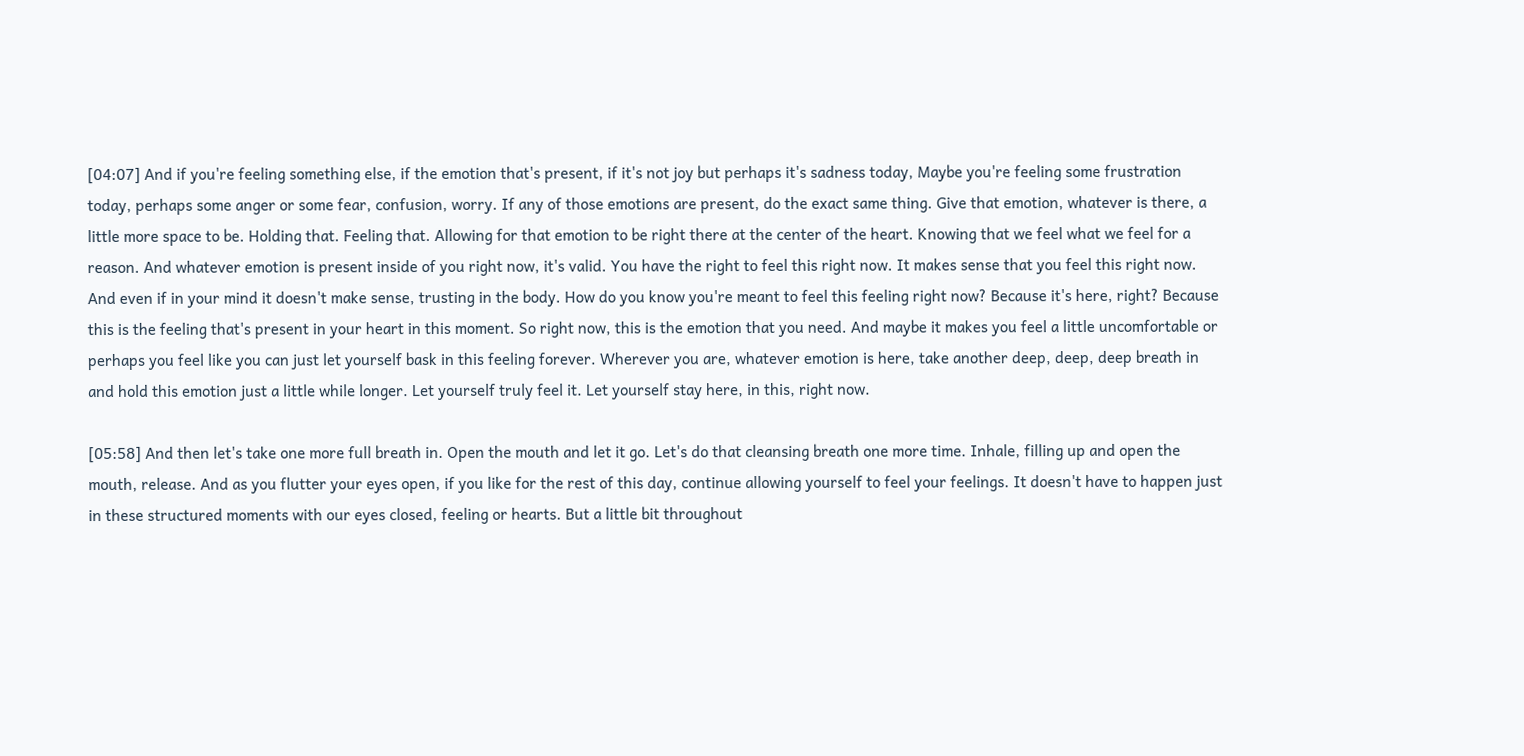[04:07] And if you're feeling something else, if the emotion that's present, if it's not joy but perhaps it's sadness today, Maybe you're feeling some frustration today, perhaps some anger or some fear, confusion, worry. If any of those emotions are present, do the exact same thing. Give that emotion, whatever is there, a little more space to be. Holding that. Feeling that. Allowing for that emotion to be right there at the center of the heart. Knowing that we feel what we feel for a reason. And whatever emotion is present inside of you right now, it's valid. You have the right to feel this right now. It makes sense that you feel this right now. And even if in your mind it doesn't make sense, trusting in the body. How do you know you're meant to feel this feeling right now? Because it's here, right? Because this is the feeling that's present in your heart in this moment. So right now, this is the emotion that you need. And maybe it makes you feel a little uncomfortable or perhaps you feel like you can just let yourself bask in this feeling forever. Wherever you are, whatever emotion is here, take another deep, deep, deep breath in and hold this emotion just a little while longer. Let yourself truly feel it. Let yourself stay here, in this, right now.

[05:58] And then let's take one more full breath in. Open the mouth and let it go. Let's do that cleansing breath one more time. Inhale, filling up and open the mouth, release. And as you flutter your eyes open, if you like for the rest of this day, continue allowing yourself to feel your feelings. It doesn't have to happen just in these structured moments with our eyes closed, feeling or hearts. But a little bit throughout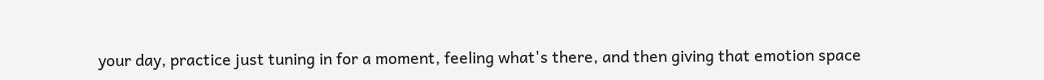your day, practice just tuning in for a moment, feeling what's there, and then giving that emotion space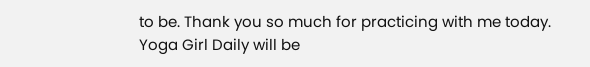to be. Thank you so much for practicing with me today. Yoga Girl Daily will be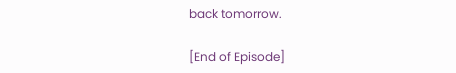back tomorrow.

[End of Episode]